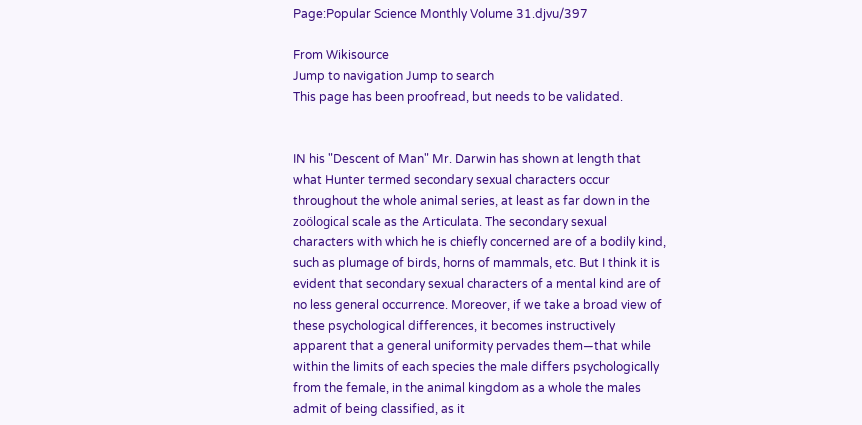Page:Popular Science Monthly Volume 31.djvu/397

From Wikisource
Jump to navigation Jump to search
This page has been proofread, but needs to be validated.


IN his "Descent of Man" Mr. Darwin has shown at length that what Hunter termed secondary sexual characters occur throughout the whole animal series, at least as far down in the zoölogical scale as the Articulata. The secondary sexual characters with which he is chiefly concerned are of a bodily kind, such as plumage of birds, horns of mammals, etc. But I think it is evident that secondary sexual characters of a mental kind are of no less general occurrence. Moreover, if we take a broad view of these psychological differences, it becomes instructively apparent that a general uniformity pervades them—that while within the limits of each species the male differs psychologically from the female, in the animal kingdom as a whole the males admit of being classified, as it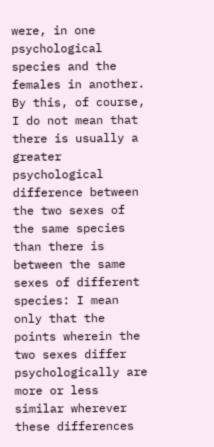were, in one psychological species and the females in another. By this, of course, I do not mean that there is usually a greater psychological difference between the two sexes of the same species than there is between the same sexes of different species: I mean only that the points wherein the two sexes differ psychologically are more or less similar wherever these differences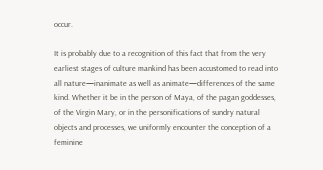occur.

It is probably due to a recognition of this fact that from the very earliest stages of culture mankind has been accustomed to read into all nature—inanimate as well as animate—differences of the same kind. Whether it be in the person of Maya, of the pagan goddesses, of the Virgin Mary, or in the personifications of sundry natural objects and processes, we uniformly encounter the conception of a feminine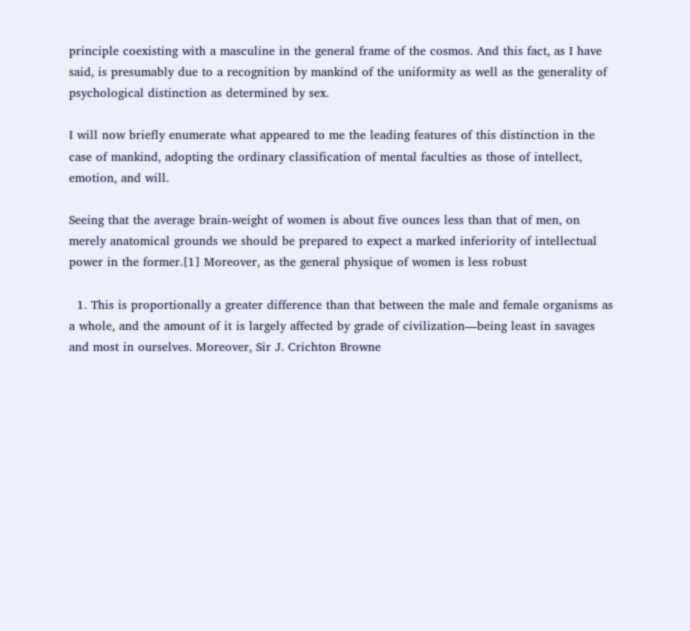principle coexisting with a masculine in the general frame of the cosmos. And this fact, as I have said, is presumably due to a recognition by mankind of the uniformity as well as the generality of psychological distinction as determined by sex.

I will now briefly enumerate what appeared to me the leading features of this distinction in the case of mankind, adopting the ordinary classification of mental faculties as those of intellect, emotion, and will.

Seeing that the average brain-weight of women is about five ounces less than that of men, on merely anatomical grounds we should be prepared to expect a marked inferiority of intellectual power in the former.[1] Moreover, as the general physique of women is less robust

  1. This is proportionally a greater difference than that between the male and female organisms as a whole, and the amount of it is largely affected by grade of civilization—being least in savages and most in ourselves. Moreover, Sir J. Crichton Browne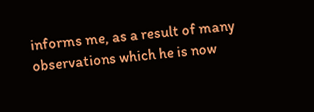informs me, as a result of many observations which he is now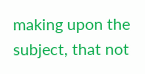making upon the subject, that not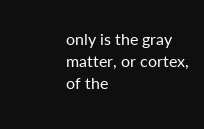only is the gray matter, or cortex, of the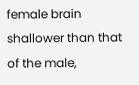female brain shallower than that of the male,